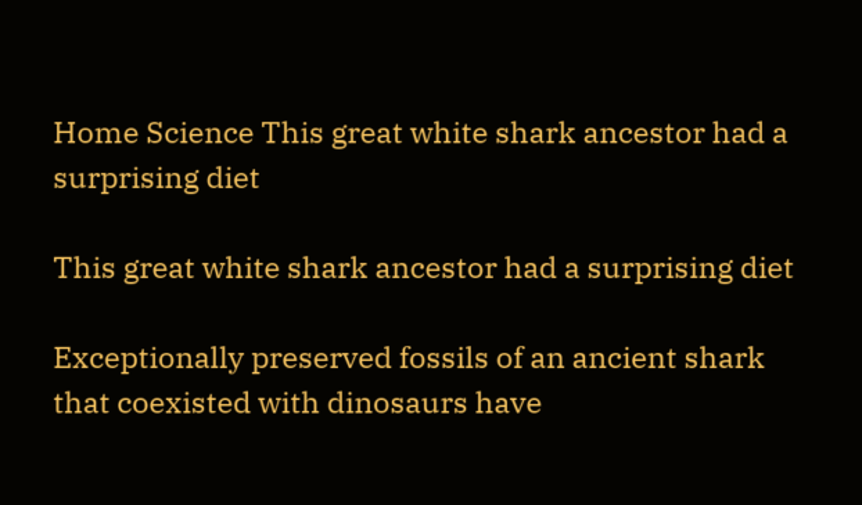Home Science This great white shark ancestor had a surprising diet

This great white shark ancestor had a surprising diet

Exceptionally preserved fossils of an ancient shark that coexisted with dinosaurs have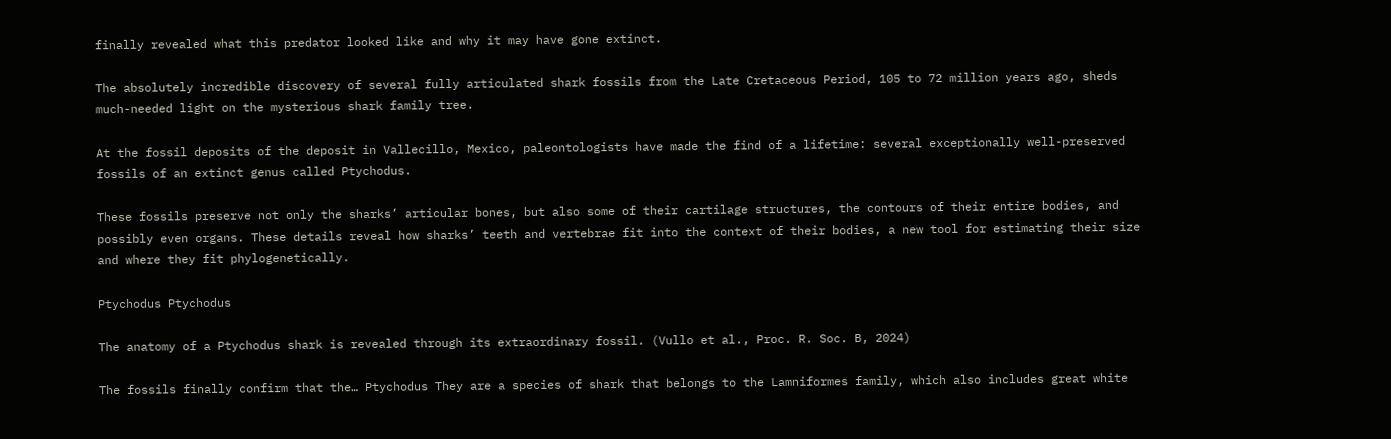finally revealed what this predator looked like and why it may have gone extinct.

The absolutely incredible discovery of several fully articulated shark fossils from the Late Cretaceous Period, 105 to 72 million years ago, sheds much-needed light on the mysterious shark family tree.

At the fossil deposits of the deposit in Vallecillo, Mexico, paleontologists have made the find of a lifetime: several exceptionally well-preserved fossils of an extinct genus called Ptychodus.

These fossils preserve not only the sharks’ articular bones, but also some of their cartilage structures, the contours of their entire bodies, and possibly even organs. These details reveal how sharks’ teeth and vertebrae fit into the context of their bodies, a new tool for estimating their size and where they fit phylogenetically.

Ptychodus Ptychodus

The anatomy of a Ptychodus shark is revealed through its extraordinary fossil. (Vullo et al., Proc. R. Soc. B, 2024)

The fossils finally confirm that the… Ptychodus They are a species of shark that belongs to the Lamniformes family, which also includes great white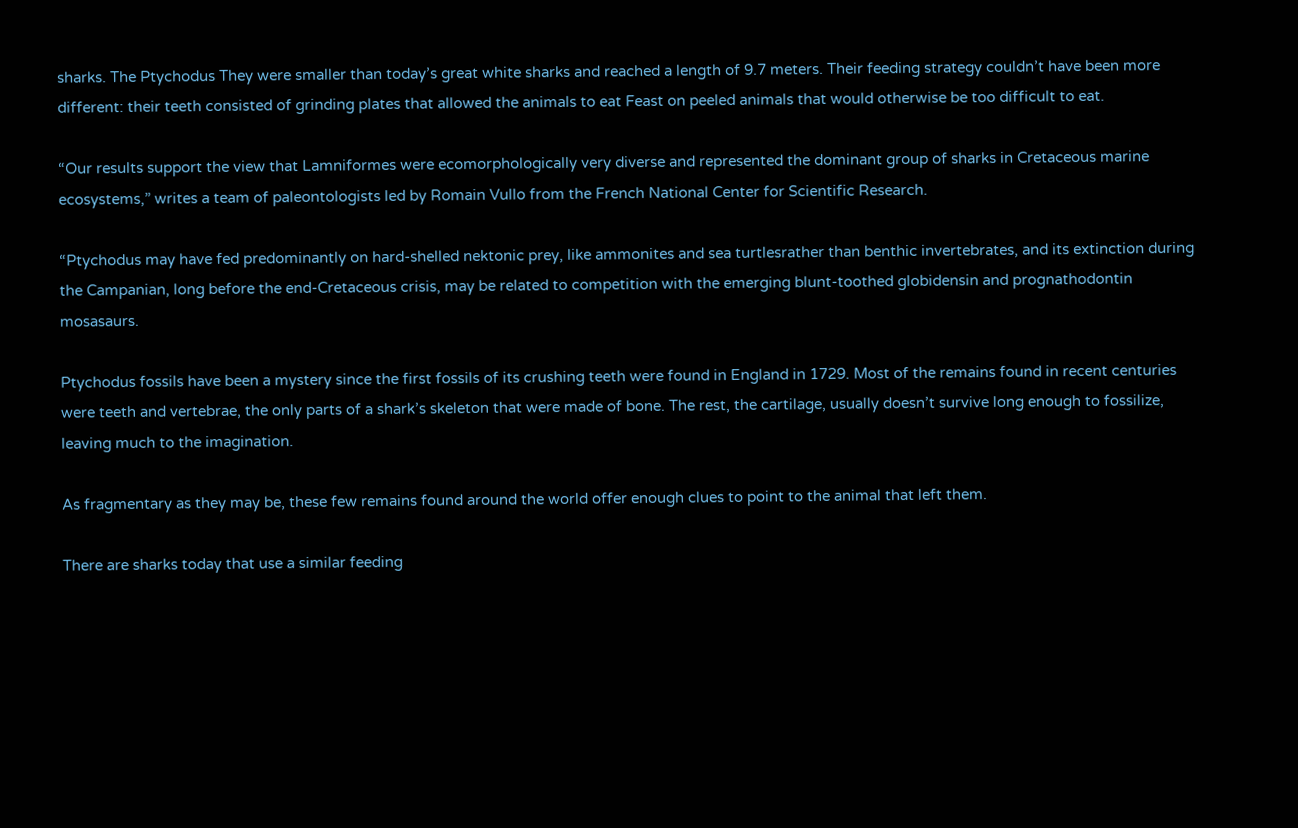sharks. The Ptychodus They were smaller than today’s great white sharks and reached a length of 9.7 meters. Their feeding strategy couldn’t have been more different: their teeth consisted of grinding plates that allowed the animals to eat Feast on peeled animals that would otherwise be too difficult to eat.

“Our results support the view that Lamniformes were ecomorphologically very diverse and represented the dominant group of sharks in Cretaceous marine ecosystems,” writes a team of paleontologists led by Romain Vullo from the French National Center for Scientific Research.

“Ptychodus may have fed predominantly on hard-shelled nektonic prey, like ammonites and sea turtlesrather than benthic invertebrates, and its extinction during the Campanian, long before the end-Cretaceous crisis, may be related to competition with the emerging blunt-toothed globidensin and prognathodontin mosasaurs.

Ptychodus fossils have been a mystery since the first fossils of its crushing teeth were found in England in 1729. Most of the remains found in recent centuries were teeth and vertebrae, the only parts of a shark’s skeleton that were made of bone. The rest, the cartilage, usually doesn’t survive long enough to fossilize, leaving much to the imagination.

As fragmentary as they may be, these few remains found around the world offer enough clues to point to the animal that left them.

There are sharks today that use a similar feeding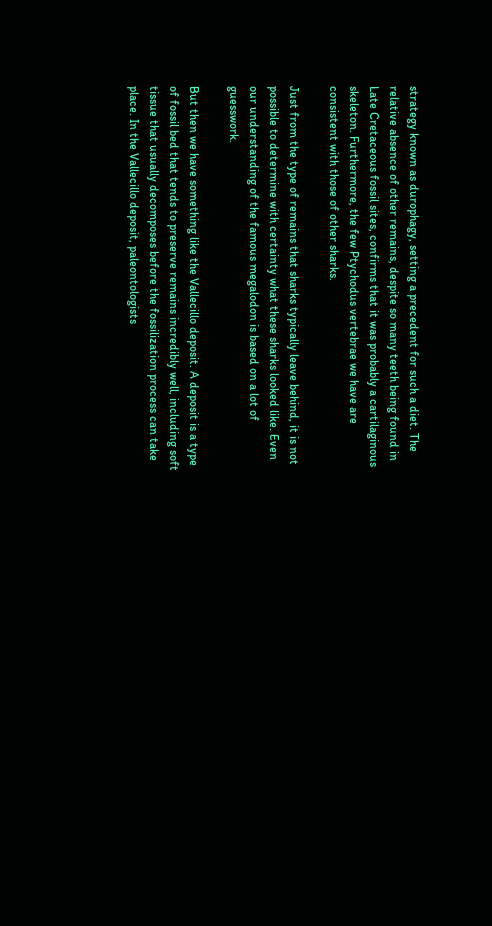strategy known as durophagy, setting a precedent for such a diet. The relative absence of other remains, despite so many teeth being found in Late Cretaceous fossil sites, confirms that it was probably a cartilaginous skeleton. Furthermore, the few Ptychodus vertebrae we have are consistent with those of other sharks.

Just from the type of remains that sharks typically leave behind, it is not possible to determine with certainty what these sharks looked like. Even our understanding of the famous megalodon is based on a lot of guesswork.

But then we have something like the Vallecillo deposit. A deposit is a type of fossil bed that tends to preserve remains incredibly well, including soft tissue that usually decomposes before the fossilization process can take place. In the Vallecillo deposit, paleontologists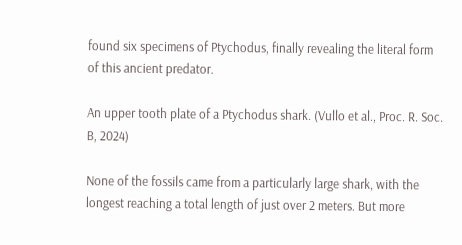found six specimens of Ptychodus, finally revealing the literal form of this ancient predator.

An upper tooth plate of a Ptychodus shark. (Vullo et al., Proc. R. Soc. B, 2024)

None of the fossils came from a particularly large shark, with the longest reaching a total length of just over 2 meters. But more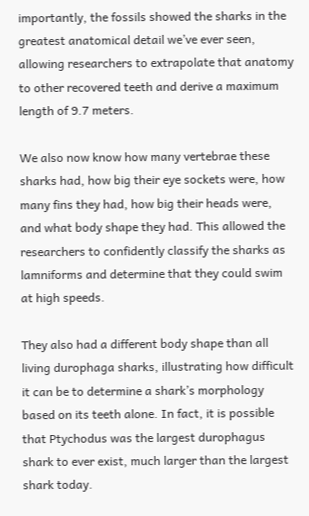importantly, the fossils showed the sharks in the greatest anatomical detail we’ve ever seen, allowing researchers to extrapolate that anatomy to other recovered teeth and derive a maximum length of 9.7 meters.

We also now know how many vertebrae these sharks had, how big their eye sockets were, how many fins they had, how big their heads were, and what body shape they had. This allowed the researchers to confidently classify the sharks as lamniforms and determine that they could swim at high speeds.

They also had a different body shape than all living durophaga sharks, illustrating how difficult it can be to determine a shark’s morphology based on its teeth alone. In fact, it is possible that Ptychodus was the largest durophagus shark to ever exist, much larger than the largest shark today.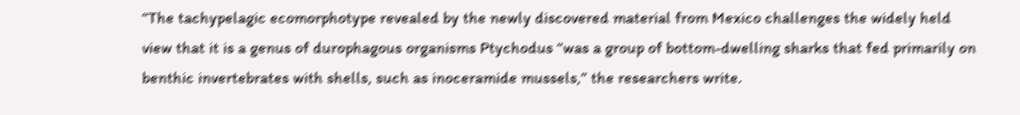“The tachypelagic ecomorphotype revealed by the newly discovered material from Mexico challenges the widely held view that it is a genus of durophagous organisms Ptychodus “was a group of bottom-dwelling sharks that fed primarily on benthic invertebrates with shells, such as inoceramide mussels,” the researchers write.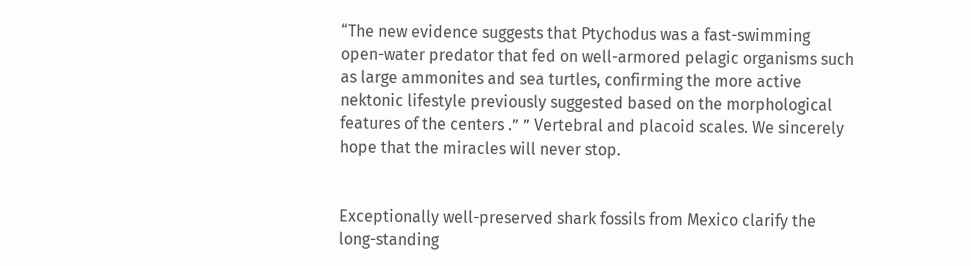“The new evidence suggests that Ptychodus was a fast-swimming open-water predator that fed on well-armored pelagic organisms such as large ammonites and sea turtles, confirming the more active nektonic lifestyle previously suggested based on the morphological features of the centers .” ” Vertebral and placoid scales. We sincerely hope that the miracles will never stop.


Exceptionally well-preserved shark fossils from Mexico clarify the long-standing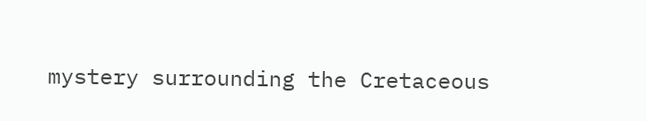mystery surrounding the Cretaceous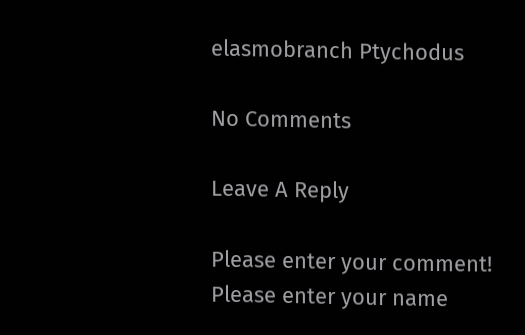elasmobranch Ptychodus

No Comments

Leave A Reply

Please enter your comment!
Please enter your name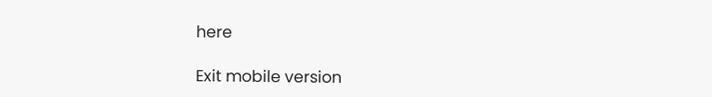here

Exit mobile version